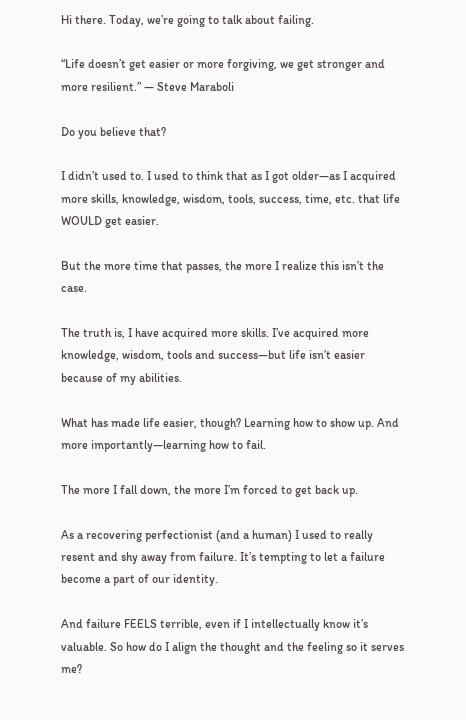Hi there. Today, we’re going to talk about failing.

“Life doesn’t get easier or more forgiving, we get stronger and more resilient.” ― Steve Maraboli

Do you believe that?

I didn’t used to. I used to think that as I got older—as I acquired more skills, knowledge, wisdom, tools, success, time, etc. that life WOULD get easier.

But the more time that passes, the more I realize this isn’t the case.

The truth is, I have acquired more skills. I’ve acquired more knowledge, wisdom, tools and success—but life isn’t easier because of my abilities.

What has made life easier, though? Learning how to show up. And more importantly—learning how to fail.

The more I fall down, the more I’m forced to get back up.

As a recovering perfectionist (and a human) I used to really resent and shy away from failure. It’s tempting to let a failure become a part of our identity.

And failure FEELS terrible, even if I intellectually know it’s valuable. So how do I align the thought and the feeling so it serves me?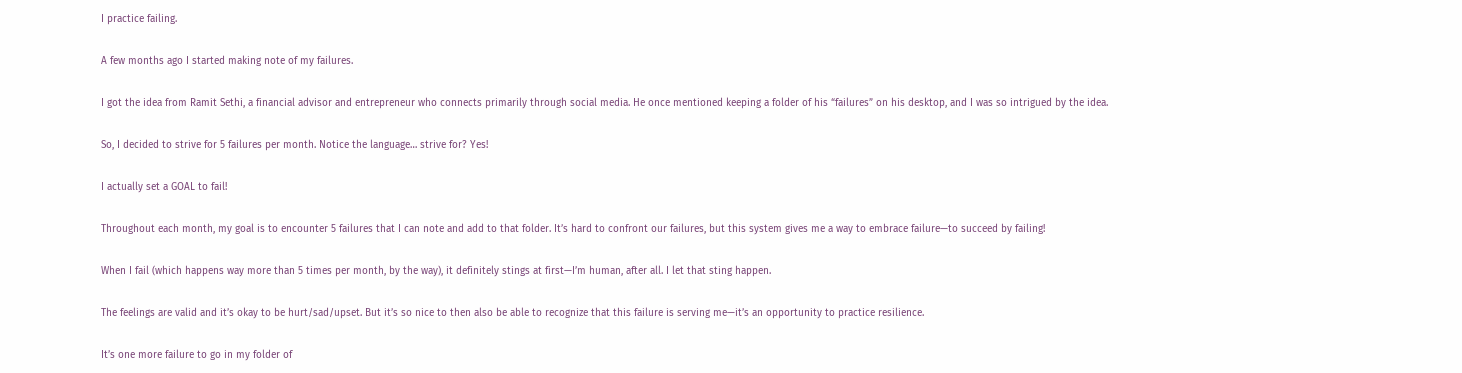I practice failing.

A few months ago I started making note of my failures.

I got the idea from Ramit Sethi, a financial advisor and entrepreneur who connects primarily through social media. He once mentioned keeping a folder of his “failures” on his desktop, and I was so intrigued by the idea.

So, I decided to strive for 5 failures per month. Notice the language… strive for? Yes!

I actually set a GOAL to fail!

Throughout each month, my goal is to encounter 5 failures that I can note and add to that folder. It’s hard to confront our failures, but this system gives me a way to embrace failure—to succeed by failing!

When I fail (which happens way more than 5 times per month, by the way), it definitely stings at first—I’m human, after all. I let that sting happen.

The feelings are valid and it’s okay to be hurt/sad/upset. But it’s so nice to then also be able to recognize that this failure is serving me—it’s an opportunity to practice resilience.

It’s one more failure to go in my folder of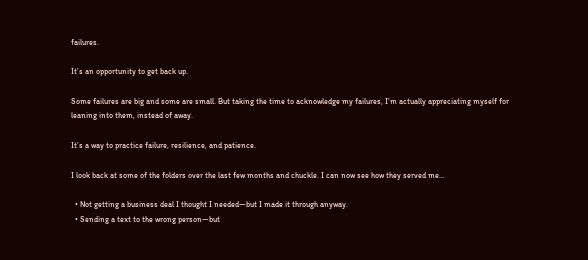failures.

It’s an opportunity to get back up.

Some failures are big and some are small. But taking the time to acknowledge my failures, I’m actually appreciating myself for leaning into them, instead of away.

It’s a way to practice failure, resilience, and patience.

I look back at some of the folders over the last few months and chuckle. I can now see how they served me…

  • Not getting a business deal I thought I needed—but I made it through anyway.
  • Sending a text to the wrong person—but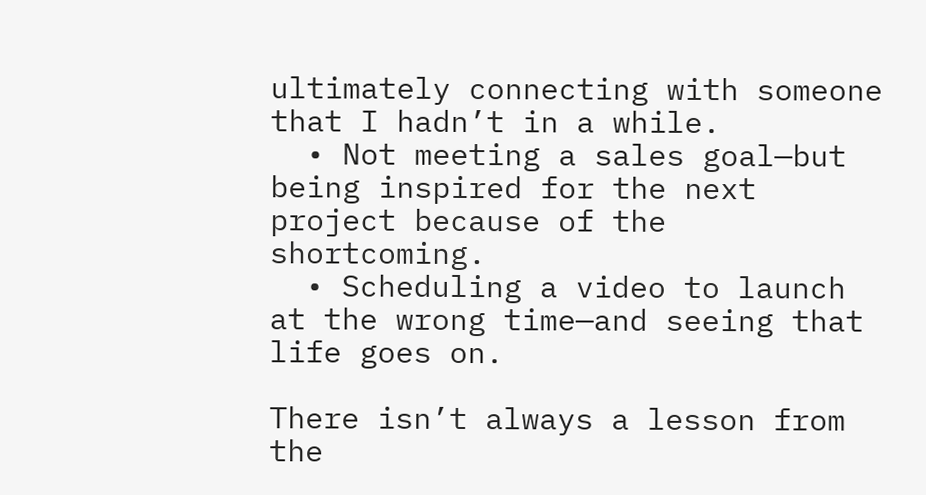ultimately connecting with someone that I hadn’t in a while.
  • Not meeting a sales goal—but being inspired for the next project because of the shortcoming.
  • Scheduling a video to launch at the wrong time—and seeing that life goes on.

There isn’t always a lesson from the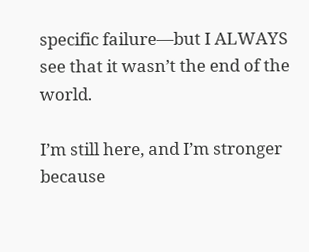specific failure—but I ALWAYS see that it wasn’t the end of the world.

I’m still here, and I’m stronger because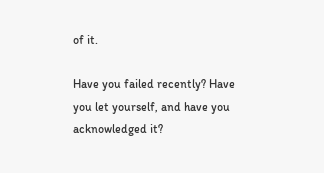of it.

Have you failed recently? Have you let yourself, and have you acknowledged it?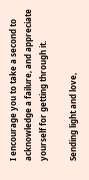I encourage you to take a second to acknowledge a failure, and appreciate yourself for getting through it.

Sending light and love,